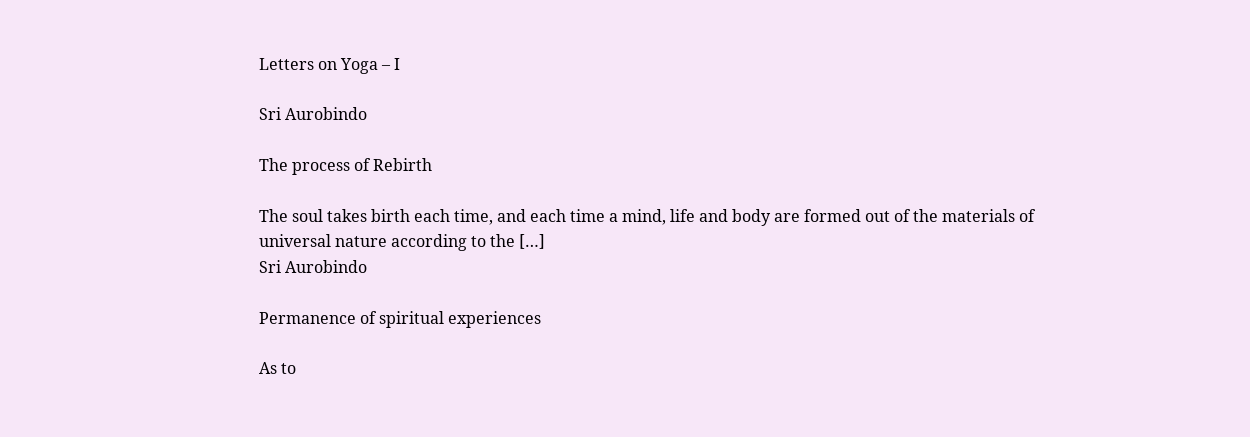Letters on Yoga – I

Sri Aurobindo

The process of Rebirth

The soul takes birth each time, and each time a mind, life and body are formed out of the materials of universal nature according to the […]
Sri Aurobindo

Permanence of spiritual experiences

As to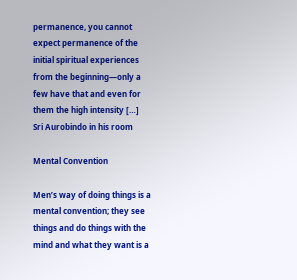permanence, you cannot expect permanence of the initial spiritual experiences from the beginning—only a few have that and even for them the high intensity […]
Sri Aurobindo in his room

Mental Convention

Men’s way of doing things is a mental convention; they see things and do things with the mind and what they want is a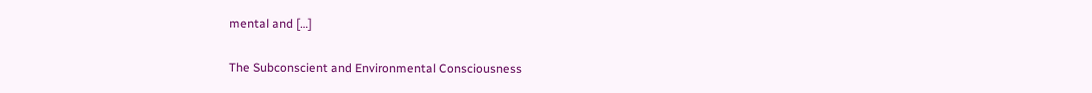mental and […]

The Subconscient and Environmental Consciousness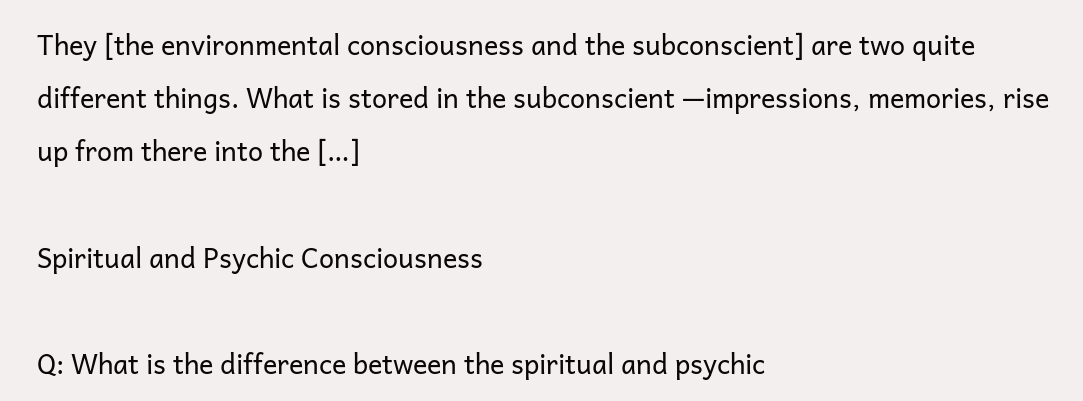They [the environmental consciousness and the subconscient] are two quite different things. What is stored in the subconscient —impressions, memories, rise up from there into the […]

Spiritual and Psychic Consciousness

Q: What is the difference between the spiritual and psychic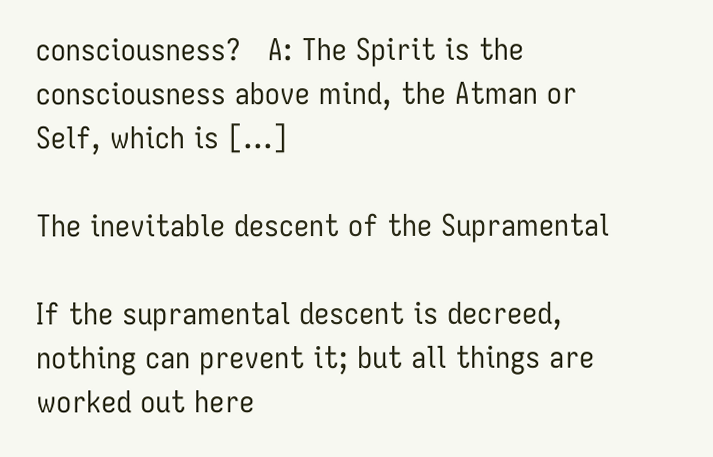consciousness?   A: The Spirit is the consciousness above mind, the Atman or Self, which is […]

The inevitable descent of the Supramental

If the supramental descent is decreed, nothing can prevent it; but all things are worked out here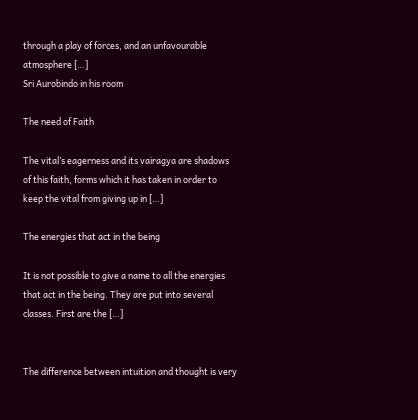through a play of forces, and an unfavourable atmosphere […]
Sri Aurobindo in his room

The need of Faith

The vital’s eagerness and its vairagya are shadows of this faith, forms which it has taken in order to keep the vital from giving up in […]

The energies that act in the being

It is not possible to give a name to all the energies that act in the being. They are put into several classes. First are the […]


The difference between intuition and thought is very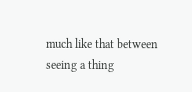much like that between seeing a thing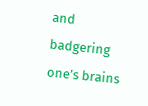and badgering one’s brains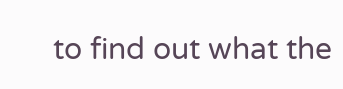to find out what the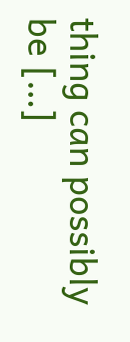thing can possibly be […]